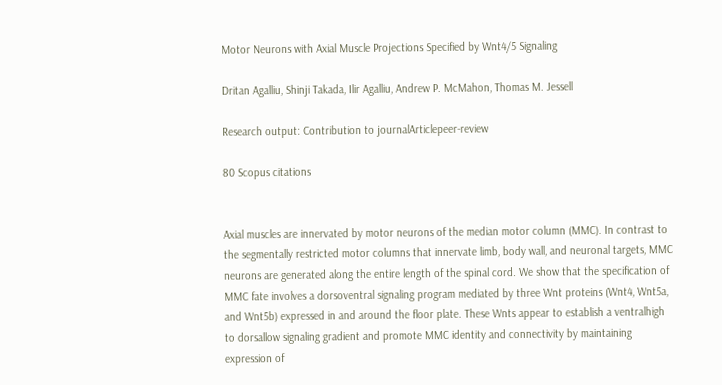Motor Neurons with Axial Muscle Projections Specified by Wnt4/5 Signaling

Dritan Agalliu, Shinji Takada, Ilir Agalliu, Andrew P. McMahon, Thomas M. Jessell

Research output: Contribution to journalArticlepeer-review

80 Scopus citations


Axial muscles are innervated by motor neurons of the median motor column (MMC). In contrast to the segmentally restricted motor columns that innervate limb, body wall, and neuronal targets, MMC neurons are generated along the entire length of the spinal cord. We show that the specification of MMC fate involves a dorsoventral signaling program mediated by three Wnt proteins (Wnt4, Wnt5a, and Wnt5b) expressed in and around the floor plate. These Wnts appear to establish a ventralhigh to dorsallow signaling gradient and promote MMC identity and connectivity by maintaining expression of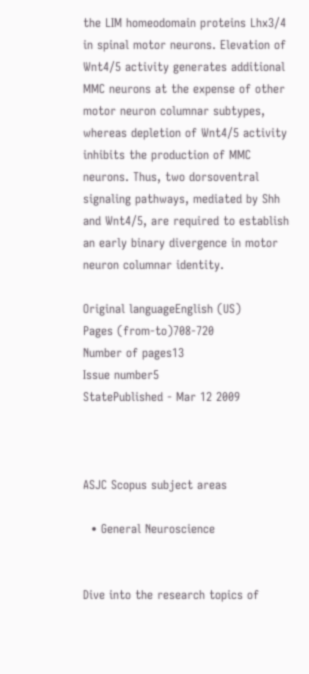the LIM homeodomain proteins Lhx3/4 in spinal motor neurons. Elevation of Wnt4/5 activity generates additional MMC neurons at the expense of other motor neuron columnar subtypes, whereas depletion of Wnt4/5 activity inhibits the production of MMC neurons. Thus, two dorsoventral signaling pathways, mediated by Shh and Wnt4/5, are required to establish an early binary divergence in motor neuron columnar identity.

Original languageEnglish (US)
Pages (from-to)708-720
Number of pages13
Issue number5
StatePublished - Mar 12 2009



ASJC Scopus subject areas

  • General Neuroscience


Dive into the research topics of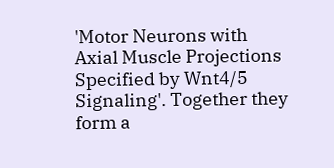'Motor Neurons with Axial Muscle Projections Specified by Wnt4/5 Signaling'. Together they form a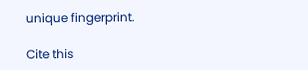unique fingerprint.

Cite this